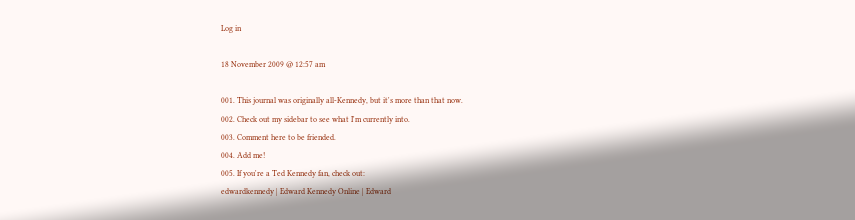Log in

18 November 2009 @ 12:57 am

001. This journal was originally all-Kennedy, but it's more than that now.
002. Check out my sidebar to see what I'm currently into.
003. Comment here to be friended.
004. Add me!
005. If you're a Ted Kennedy fan, check out:
edwardkennedy | Edward Kennedy Online | Edward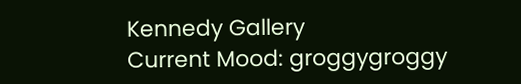Kennedy Gallery
Current Mood: groggygroggy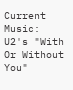Current Music: U2's "With Or Without You"